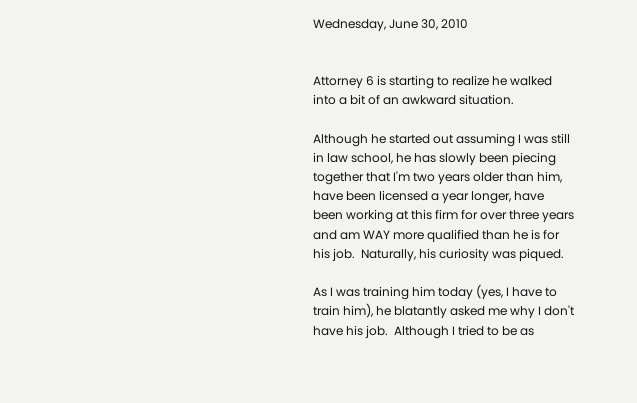Wednesday, June 30, 2010


Attorney 6 is starting to realize he walked into a bit of an awkward situation.

Although he started out assuming I was still in law school, he has slowly been piecing together that I'm two years older than him, have been licensed a year longer, have been working at this firm for over three years and am WAY more qualified than he is for his job.  Naturally, his curiosity was piqued.

As I was training him today (yes, I have to train him), he blatantly asked me why I don't have his job.  Although I tried to be as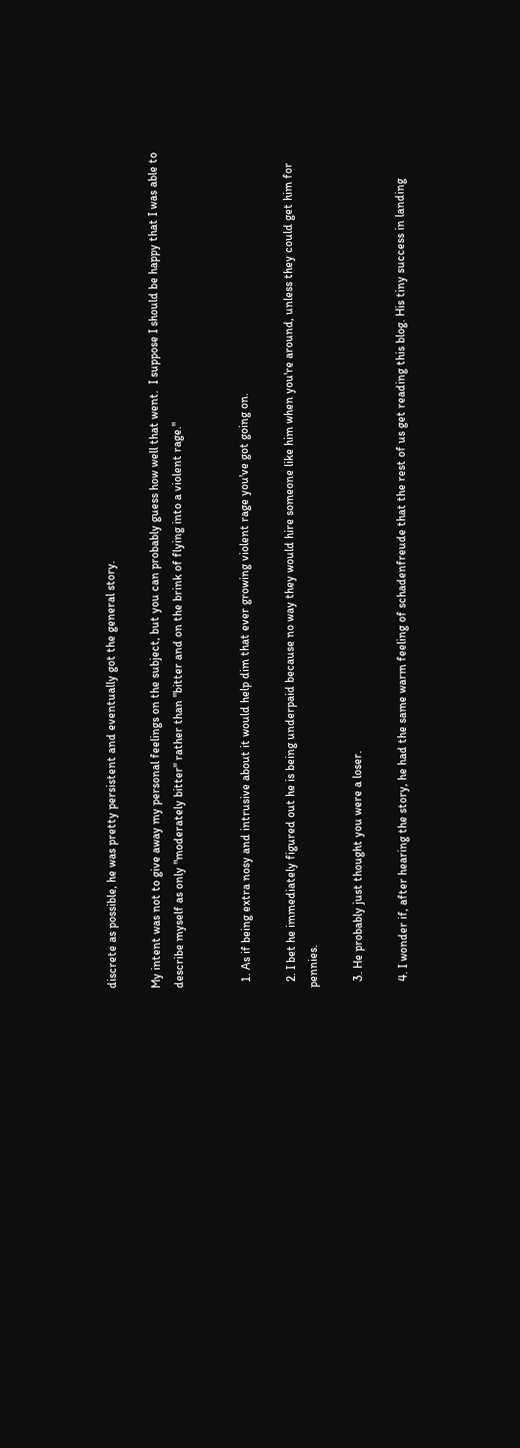discrete as possible, he was pretty persistent and eventually got the general story.

My intent was not to give away my personal feelings on the subject, but you can probably guess how well that went.  I suppose I should be happy that I was able to describe myself as only "moderately bitter" rather than "bitter and on the brink of flying into a violent rage."


  1. As if being extra nosy and intrusive about it would help dim that ever growing violent rage you've got going on.

  2. I bet he immediately figured out he is being underpaid because no way they would hire someone like him when you're around, unless they could get him for pennies.

  3. He probably just thought you were a loser.

  4. I wonder if, after hearing the story, he had the same warm feeling of schadenfreude that the rest of us get reading this blog. His tiny success in landing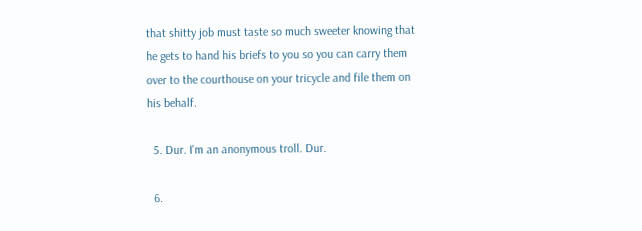that shitty job must taste so much sweeter knowing that he gets to hand his briefs to you so you can carry them over to the courthouse on your tricycle and file them on his behalf.

  5. Dur. I'm an anonymous troll. Dur.

  6.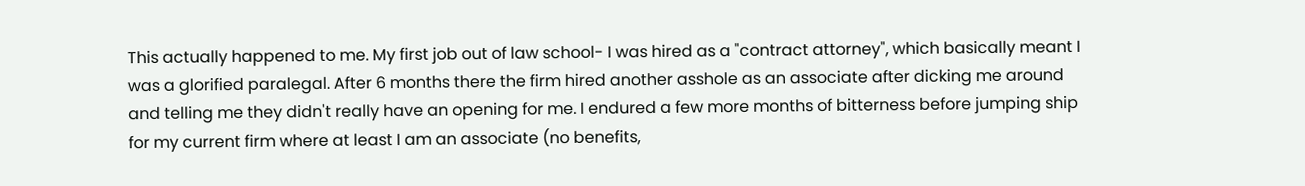This actually happened to me. My first job out of law school- I was hired as a "contract attorney", which basically meant I was a glorified paralegal. After 6 months there the firm hired another asshole as an associate after dicking me around and telling me they didn't really have an opening for me. I endured a few more months of bitterness before jumping ship for my current firm where at least I am an associate (no benefits,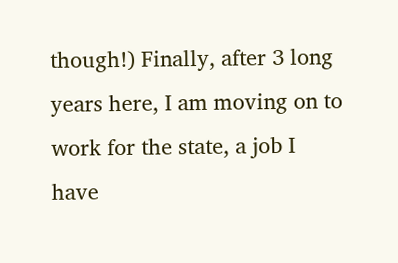though!) Finally, after 3 long years here, I am moving on to work for the state, a job I have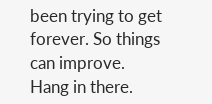been trying to get forever. So things can improve. Hang in there.